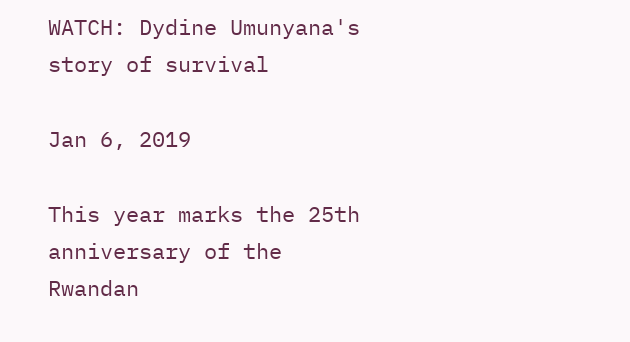WATCH: Dydine Umunyana's story of survival

Jan 6, 2019

This year marks the 25th anniversary of the Rwandan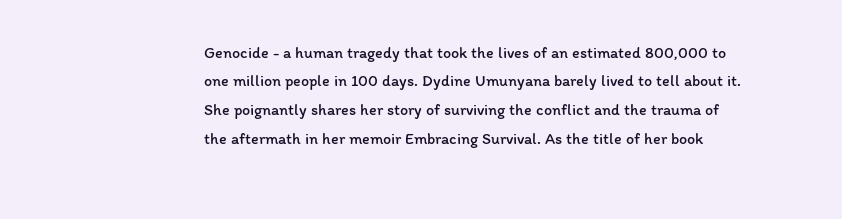Genocide - a human tragedy that took the lives of an estimated 800,000 to one million people in 100 days. Dydine Umunyana barely lived to tell about it. She poignantly shares her story of surviving the conflict and the trauma of the aftermath in her memoir Embracing Survival. As the title of her book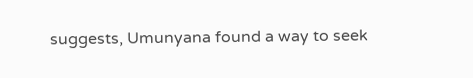suggests, Umunyana found a way to seek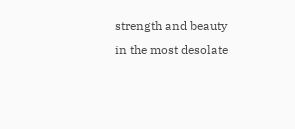strength and beauty in the most desolate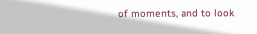of moments, and to look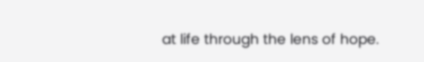at life through the lens of hope.